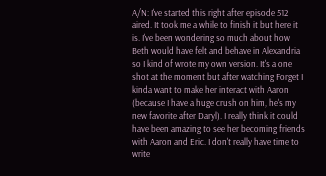A/N: I've started this right after episode 512 aired. It took me a while to finish it but here it is. I've been wondering so much about how Beth would have felt and behave in Alexandria so I kind of wrote my own version. It's a one shot at the moment but after watching Forget I kinda want to make her interact with Aaron (because I have a huge crush on him, he's my new favorite after Daryl). I really think it could have been amazing to see her becoming friends with Aaron and Eric. I don't really have time to write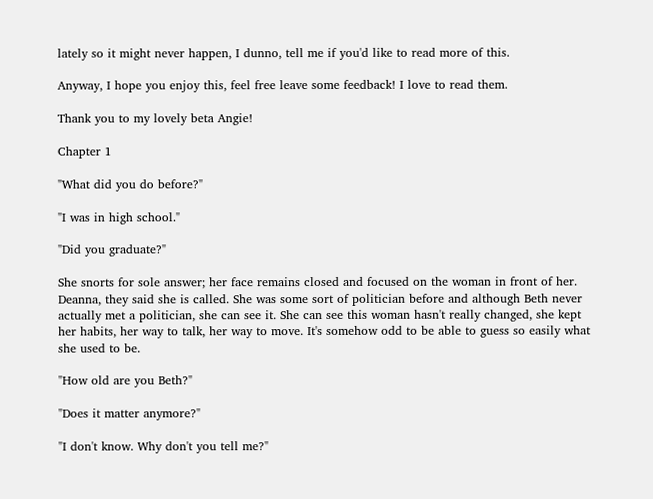lately so it might never happen, I dunno, tell me if you'd like to read more of this.

Anyway, I hope you enjoy this, feel free leave some feedback! I love to read them.

Thank you to my lovely beta Angie!

Chapter 1

"What did you do before?"

"I was in high school."

"Did you graduate?"

She snorts for sole answer; her face remains closed and focused on the woman in front of her. Deanna, they said she is called. She was some sort of politician before and although Beth never actually met a politician, she can see it. She can see this woman hasn't really changed, she kept her habits, her way to talk, her way to move. It's somehow odd to be able to guess so easily what she used to be.

"How old are you Beth?"

"Does it matter anymore?"

"I don't know. Why don't you tell me?"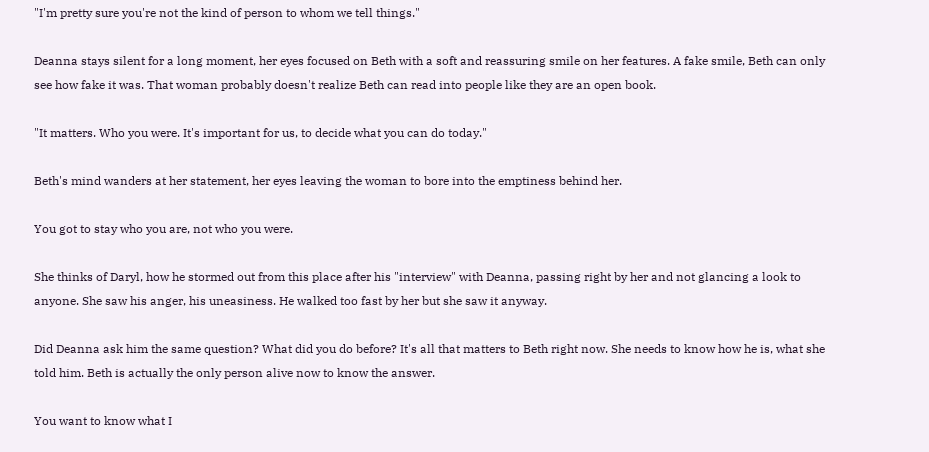"I'm pretty sure you're not the kind of person to whom we tell things."

Deanna stays silent for a long moment, her eyes focused on Beth with a soft and reassuring smile on her features. A fake smile, Beth can only see how fake it was. That woman probably doesn't realize Beth can read into people like they are an open book.

"It matters. Who you were. It's important for us, to decide what you can do today."

Beth's mind wanders at her statement, her eyes leaving the woman to bore into the emptiness behind her.

You got to stay who you are, not who you were.

She thinks of Daryl, how he stormed out from this place after his "interview" with Deanna, passing right by her and not glancing a look to anyone. She saw his anger, his uneasiness. He walked too fast by her but she saw it anyway.

Did Deanna ask him the same question? What did you do before? It's all that matters to Beth right now. She needs to know how he is, what she told him. Beth is actually the only person alive now to know the answer.

You want to know what I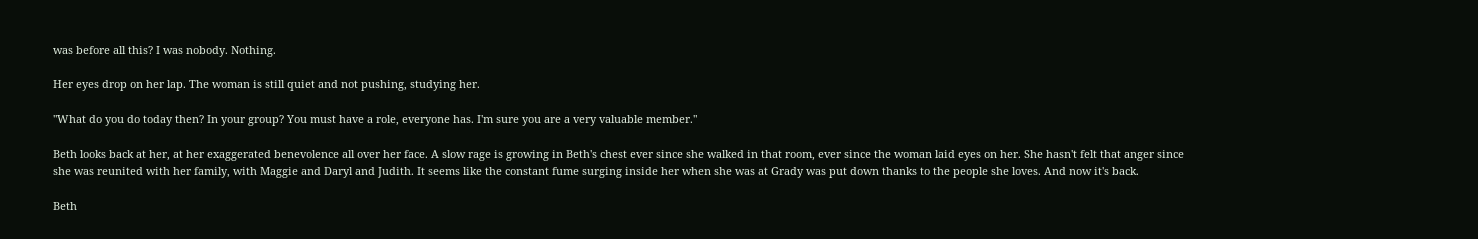was before all this? I was nobody. Nothing.

Her eyes drop on her lap. The woman is still quiet and not pushing, studying her.

"What do you do today then? In your group? You must have a role, everyone has. I'm sure you are a very valuable member."

Beth looks back at her, at her exaggerated benevolence all over her face. A slow rage is growing in Beth's chest ever since she walked in that room, ever since the woman laid eyes on her. She hasn't felt that anger since she was reunited with her family, with Maggie and Daryl and Judith. It seems like the constant fume surging inside her when she was at Grady was put down thanks to the people she loves. And now it's back.

Beth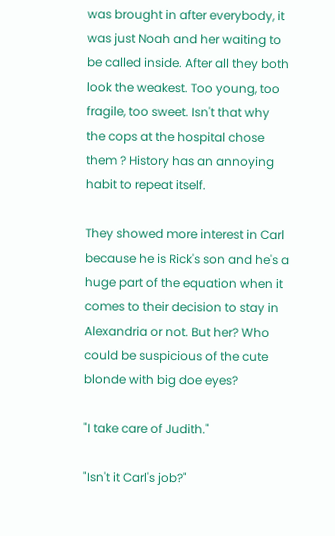was brought in after everybody, it was just Noah and her waiting to be called inside. After all they both look the weakest. Too young, too fragile, too sweet. Isn't that why the cops at the hospital chose them ? History has an annoying habit to repeat itself.

They showed more interest in Carl because he is Rick's son and he's a huge part of the equation when it comes to their decision to stay in Alexandria or not. But her? Who could be suspicious of the cute blonde with big doe eyes?

"I take care of Judith."

"Isn't it Carl's job?"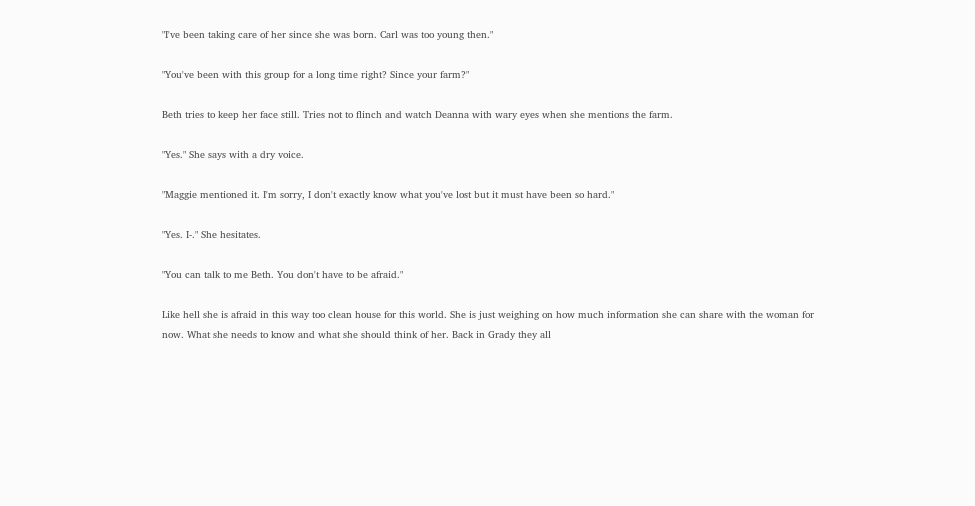"I've been taking care of her since she was born. Carl was too young then."

"You've been with this group for a long time right? Since your farm?"

Beth tries to keep her face still. Tries not to flinch and watch Deanna with wary eyes when she mentions the farm.

"Yes." She says with a dry voice.

"Maggie mentioned it. I'm sorry, I don't exactly know what you've lost but it must have been so hard."

"Yes. I-." She hesitates.

"You can talk to me Beth. You don't have to be afraid."

Like hell she is afraid in this way too clean house for this world. She is just weighing on how much information she can share with the woman for now. What she needs to know and what she should think of her. Back in Grady they all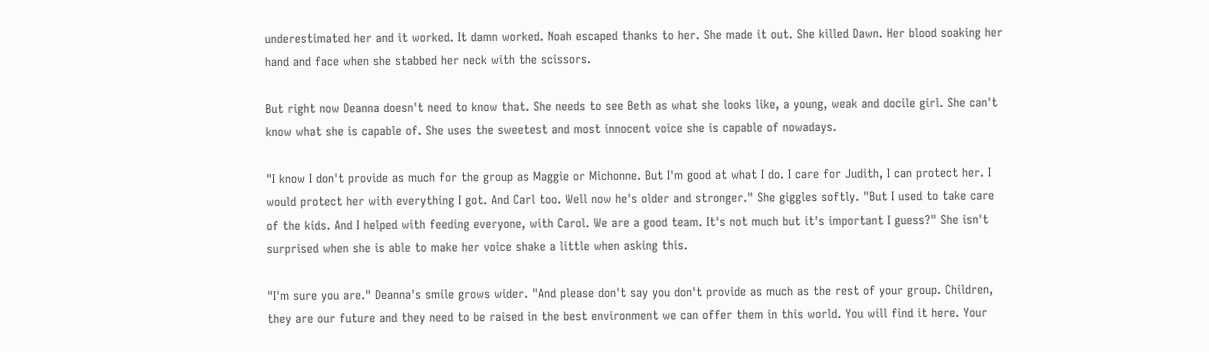underestimated her and it worked. It damn worked. Noah escaped thanks to her. She made it out. She killed Dawn. Her blood soaking her hand and face when she stabbed her neck with the scissors.

But right now Deanna doesn't need to know that. She needs to see Beth as what she looks like, a young, weak and docile girl. She can't know what she is capable of. She uses the sweetest and most innocent voice she is capable of nowadays.

"I know I don't provide as much for the group as Maggie or Michonne. But I'm good at what I do. I care for Judith, I can protect her. I would protect her with everything I got. And Carl too. Well now he's older and stronger." She giggles softly. "But I used to take care of the kids. And I helped with feeding everyone, with Carol. We are a good team. It's not much but it's important I guess?" She isn't surprised when she is able to make her voice shake a little when asking this.

"I'm sure you are." Deanna's smile grows wider. "And please don't say you don't provide as much as the rest of your group. Children, they are our future and they need to be raised in the best environment we can offer them in this world. You will find it here. Your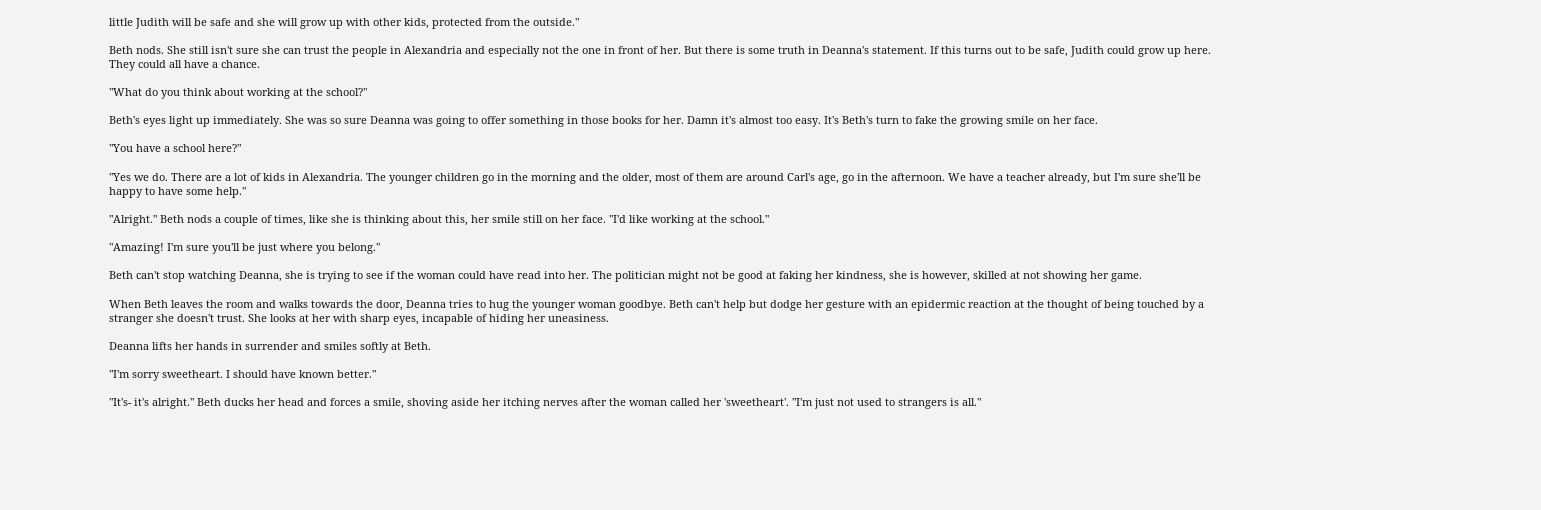little Judith will be safe and she will grow up with other kids, protected from the outside."

Beth nods. She still isn't sure she can trust the people in Alexandria and especially not the one in front of her. But there is some truth in Deanna's statement. If this turns out to be safe, Judith could grow up here. They could all have a chance.

"What do you think about working at the school?"

Beth's eyes light up immediately. She was so sure Deanna was going to offer something in those books for her. Damn it's almost too easy. It's Beth's turn to fake the growing smile on her face.

"You have a school here?"

"Yes we do. There are a lot of kids in Alexandria. The younger children go in the morning and the older, most of them are around Carl's age, go in the afternoon. We have a teacher already, but I'm sure she'll be happy to have some help."

"Alright." Beth nods a couple of times, like she is thinking about this, her smile still on her face. "I'd like working at the school."

"Amazing! I'm sure you'll be just where you belong."

Beth can't stop watching Deanna, she is trying to see if the woman could have read into her. The politician might not be good at faking her kindness, she is however, skilled at not showing her game.

When Beth leaves the room and walks towards the door, Deanna tries to hug the younger woman goodbye. Beth can't help but dodge her gesture with an epidermic reaction at the thought of being touched by a stranger she doesn't trust. She looks at her with sharp eyes, incapable of hiding her uneasiness.

Deanna lifts her hands in surrender and smiles softly at Beth.

"I'm sorry sweetheart. I should have known better."

"It's- it's alright." Beth ducks her head and forces a smile, shoving aside her itching nerves after the woman called her 'sweetheart'. "I'm just not used to strangers is all."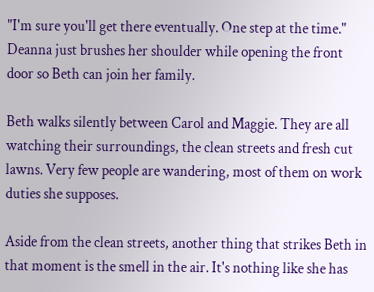"I'm sure you'll get there eventually. One step at the time." Deanna just brushes her shoulder while opening the front door so Beth can join her family.

Beth walks silently between Carol and Maggie. They are all watching their surroundings, the clean streets and fresh cut lawns. Very few people are wandering, most of them on work duties she supposes.

Aside from the clean streets, another thing that strikes Beth in that moment is the smell in the air. It's nothing like she has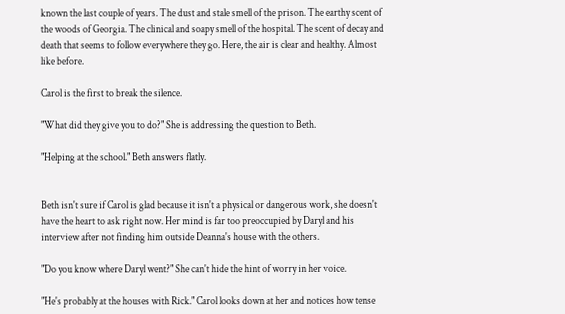known the last couple of years. The dust and stale smell of the prison. The earthy scent of the woods of Georgia. The clinical and soapy smell of the hospital. The scent of decay and death that seems to follow everywhere they go. Here, the air is clear and healthy. Almost like before.

Carol is the first to break the silence.

"What did they give you to do?" She is addressing the question to Beth.

"Helping at the school." Beth answers flatly.


Beth isn't sure if Carol is glad because it isn't a physical or dangerous work, she doesn't have the heart to ask right now. Her mind is far too preoccupied by Daryl and his interview after not finding him outside Deanna's house with the others.

"Do you know where Daryl went?" She can't hide the hint of worry in her voice.

"He's probably at the houses with Rick." Carol looks down at her and notices how tense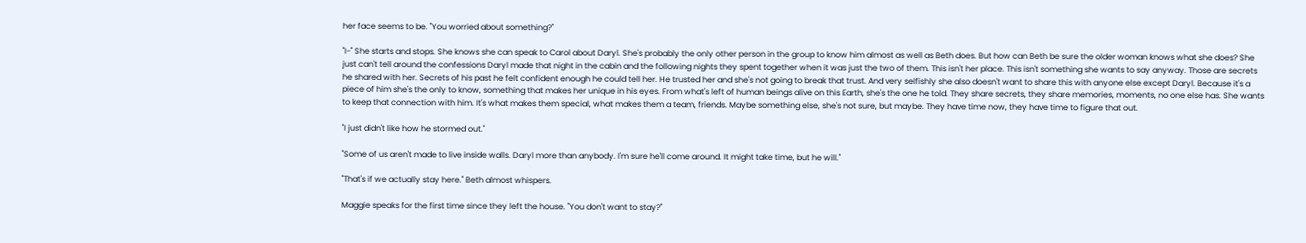her face seems to be. "You worried about something?"

"I-" She starts and stops. She knows she can speak to Carol about Daryl. She's probably the only other person in the group to know him almost as well as Beth does. But how can Beth be sure the older woman knows what she does? She just can't tell around the confessions Daryl made that night in the cabin and the following nights they spent together when it was just the two of them. This isn't her place. This isn't something she wants to say anyway. Those are secrets he shared with her. Secrets of his past he felt confident enough he could tell her. He trusted her and she's not going to break that trust. And very selfishly she also doesn't want to share this with anyone else except Daryl. Because it's a piece of him she's the only to know, something that makes her unique in his eyes. From what's left of human beings alive on this Earth, she's the one he told. They share secrets, they share memories, moments, no one else has. She wants to keep that connection with him. It's what makes them special, what makes them a team, friends. Maybe something else, she's not sure, but maybe. They have time now, they have time to figure that out.

"I just didn't like how he stormed out."

"Some of us aren't made to live inside walls. Daryl more than anybody. I'm sure he'll come around. It might take time, but he will."

"That's if we actually stay here." Beth almost whispers.

Maggie speaks for the first time since they left the house. "You don't want to stay?"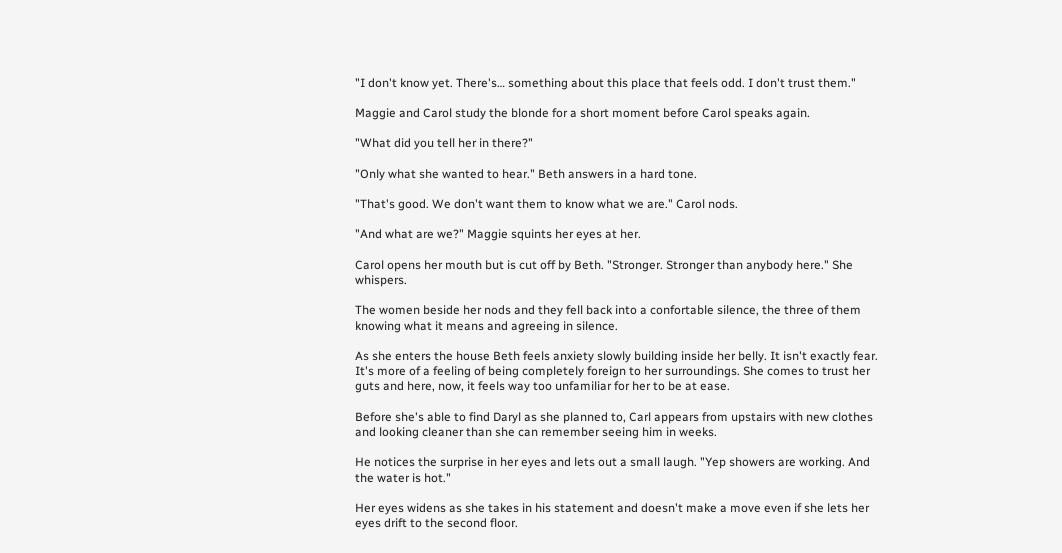"I don't know yet. There's… something about this place that feels odd. I don't trust them."

Maggie and Carol study the blonde for a short moment before Carol speaks again.

"What did you tell her in there?"

"Only what she wanted to hear." Beth answers in a hard tone.

"That's good. We don't want them to know what we are." Carol nods.

"And what are we?" Maggie squints her eyes at her.

Carol opens her mouth but is cut off by Beth. "Stronger. Stronger than anybody here." She whispers.

The women beside her nods and they fell back into a confortable silence, the three of them knowing what it means and agreeing in silence.

As she enters the house Beth feels anxiety slowly building inside her belly. It isn't exactly fear. It's more of a feeling of being completely foreign to her surroundings. She comes to trust her guts and here, now, it feels way too unfamiliar for her to be at ease.

Before she's able to find Daryl as she planned to, Carl appears from upstairs with new clothes and looking cleaner than she can remember seeing him in weeks.

He notices the surprise in her eyes and lets out a small laugh. "Yep showers are working. And the water is hot."

Her eyes widens as she takes in his statement and doesn't make a move even if she lets her eyes drift to the second floor.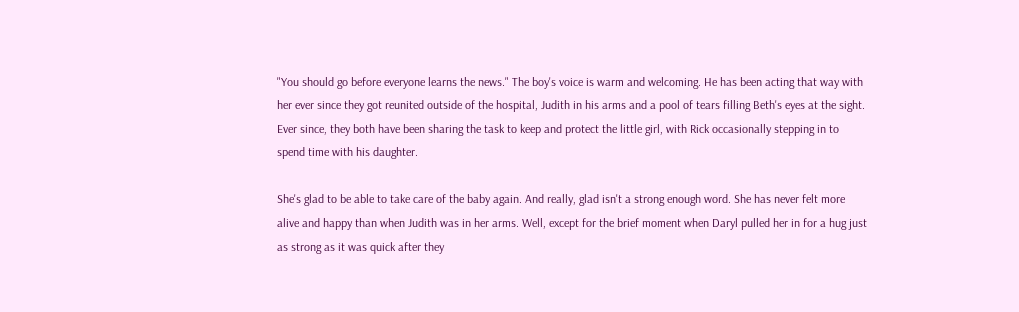"You should go before everyone learns the news." The boy's voice is warm and welcoming. He has been acting that way with her ever since they got reunited outside of the hospital, Judith in his arms and a pool of tears filling Beth's eyes at the sight. Ever since, they both have been sharing the task to keep and protect the little girl, with Rick occasionally stepping in to spend time with his daughter.

She's glad to be able to take care of the baby again. And really, glad isn't a strong enough word. She has never felt more alive and happy than when Judith was in her arms. Well, except for the brief moment when Daryl pulled her in for a hug just as strong as it was quick after they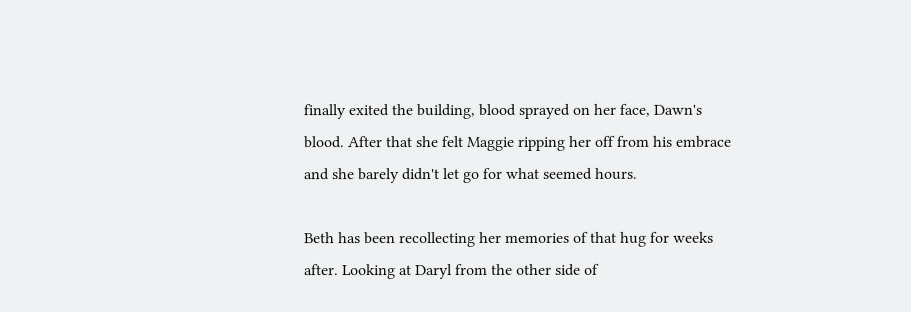finally exited the building, blood sprayed on her face, Dawn's blood. After that she felt Maggie ripping her off from his embrace and she barely didn't let go for what seemed hours.

Beth has been recollecting her memories of that hug for weeks after. Looking at Daryl from the other side of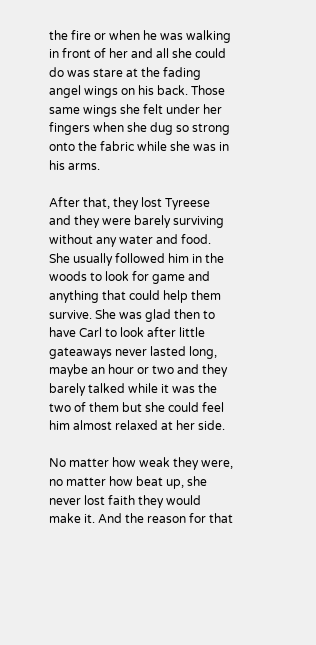the fire or when he was walking in front of her and all she could do was stare at the fading angel wings on his back. Those same wings she felt under her fingers when she dug so strong onto the fabric while she was in his arms.

After that, they lost Tyreese and they were barely surviving without any water and food. She usually followed him in the woods to look for game and anything that could help them survive. She was glad then to have Carl to look after little gateaways never lasted long, maybe an hour or two and they barely talked while it was the two of them but she could feel him almost relaxed at her side.

No matter how weak they were, no matter how beat up, she never lost faith they would make it. And the reason for that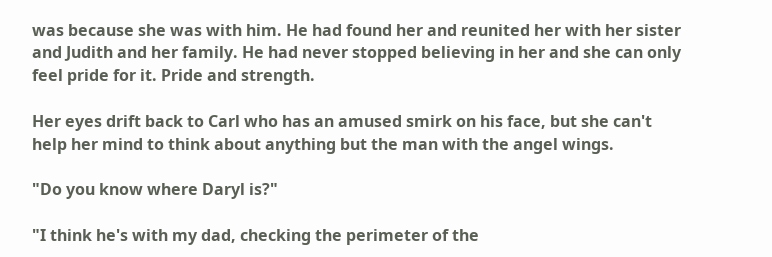was because she was with him. He had found her and reunited her with her sister and Judith and her family. He had never stopped believing in her and she can only feel pride for it. Pride and strength.

Her eyes drift back to Carl who has an amused smirk on his face, but she can't help her mind to think about anything but the man with the angel wings.

"Do you know where Daryl is?"

"I think he's with my dad, checking the perimeter of the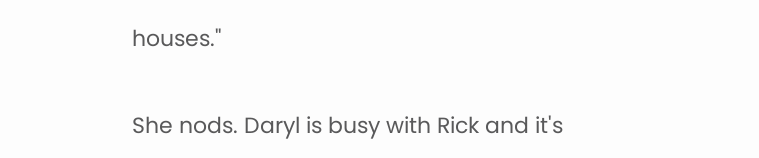houses."

She nods. Daryl is busy with Rick and it's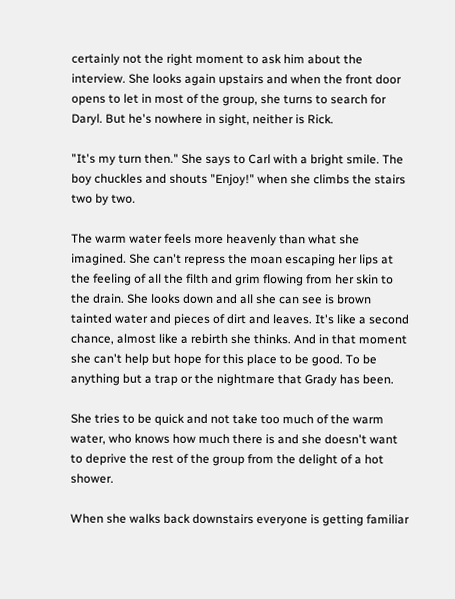certainly not the right moment to ask him about the interview. She looks again upstairs and when the front door opens to let in most of the group, she turns to search for Daryl. But he's nowhere in sight, neither is Rick.

"It's my turn then." She says to Carl with a bright smile. The boy chuckles and shouts "Enjoy!" when she climbs the stairs two by two.

The warm water feels more heavenly than what she imagined. She can't repress the moan escaping her lips at the feeling of all the filth and grim flowing from her skin to the drain. She looks down and all she can see is brown tainted water and pieces of dirt and leaves. It's like a second chance, almost like a rebirth she thinks. And in that moment she can't help but hope for this place to be good. To be anything but a trap or the nightmare that Grady has been.

She tries to be quick and not take too much of the warm water, who knows how much there is and she doesn't want to deprive the rest of the group from the delight of a hot shower.

When she walks back downstairs everyone is getting familiar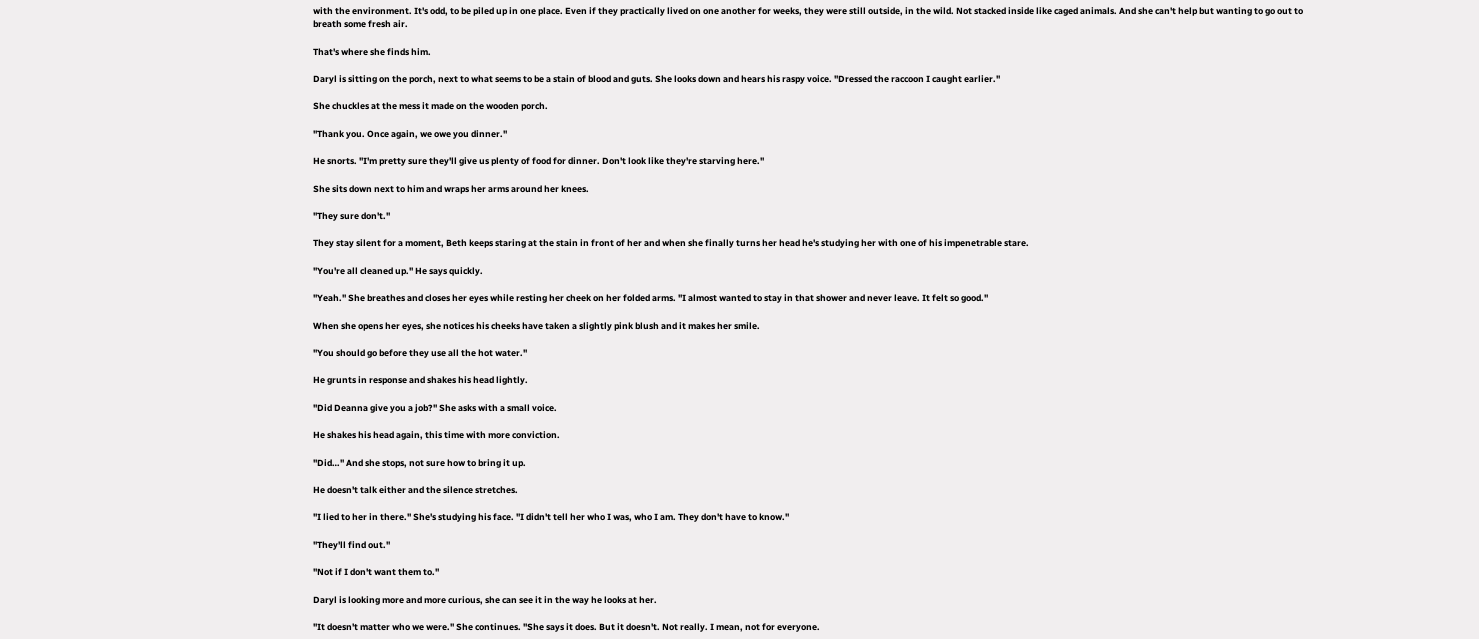with the environment. It's odd, to be piled up in one place. Even if they practically lived on one another for weeks, they were still outside, in the wild. Not stacked inside like caged animals. And she can't help but wanting to go out to breath some fresh air.

That's where she finds him.

Daryl is sitting on the porch, next to what seems to be a stain of blood and guts. She looks down and hears his raspy voice. "Dressed the raccoon I caught earlier."

She chuckles at the mess it made on the wooden porch.

"Thank you. Once again, we owe you dinner."

He snorts. "I'm pretty sure they'll give us plenty of food for dinner. Don't look like they're starving here."

She sits down next to him and wraps her arms around her knees.

"They sure don't."

They stay silent for a moment, Beth keeps staring at the stain in front of her and when she finally turns her head he's studying her with one of his impenetrable stare.

"You're all cleaned up." He says quickly.

"Yeah." She breathes and closes her eyes while resting her cheek on her folded arms. "I almost wanted to stay in that shower and never leave. It felt so good."

When she opens her eyes, she notices his cheeks have taken a slightly pink blush and it makes her smile.

"You should go before they use all the hot water."

He grunts in response and shakes his head lightly.

"Did Deanna give you a job?" She asks with a small voice.

He shakes his head again, this time with more conviction.

"Did…" And she stops, not sure how to bring it up.

He doesn't talk either and the silence stretches.

"I lied to her in there." She's studying his face. "I didn't tell her who I was, who I am. They don't have to know."

"They'll find out."

"Not if I don't want them to."

Daryl is looking more and more curious, she can see it in the way he looks at her.

"It doesn't matter who we were." She continues. "She says it does. But it doesn't. Not really. I mean, not for everyone.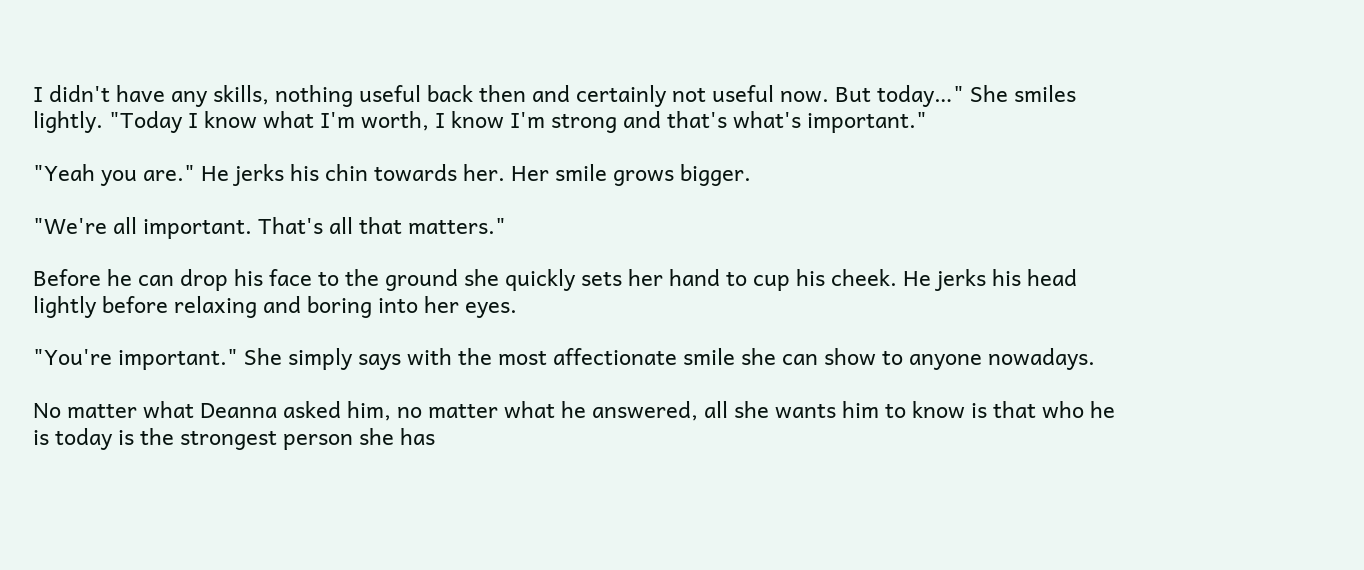I didn't have any skills, nothing useful back then and certainly not useful now. But today…" She smiles lightly. "Today I know what I'm worth, I know I'm strong and that's what's important."

"Yeah you are." He jerks his chin towards her. Her smile grows bigger.

"We're all important. That's all that matters."

Before he can drop his face to the ground she quickly sets her hand to cup his cheek. He jerks his head lightly before relaxing and boring into her eyes.

"You're important." She simply says with the most affectionate smile she can show to anyone nowadays.

No matter what Deanna asked him, no matter what he answered, all she wants him to know is that who he is today is the strongest person she has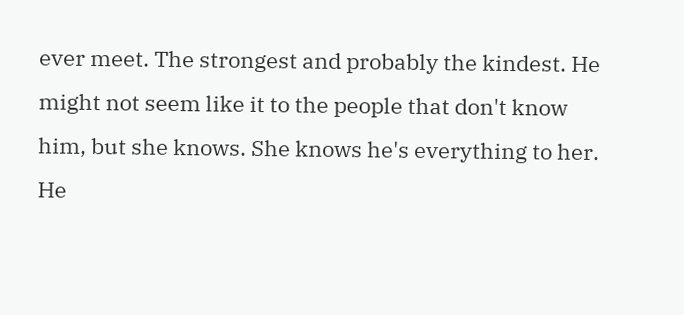ever meet. The strongest and probably the kindest. He might not seem like it to the people that don't know him, but she knows. She knows he's everything to her. He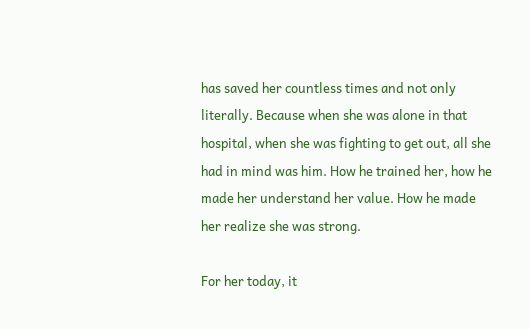has saved her countless times and not only literally. Because when she was alone in that hospital, when she was fighting to get out, all she had in mind was him. How he trained her, how he made her understand her value. How he made her realize she was strong.

For her today, it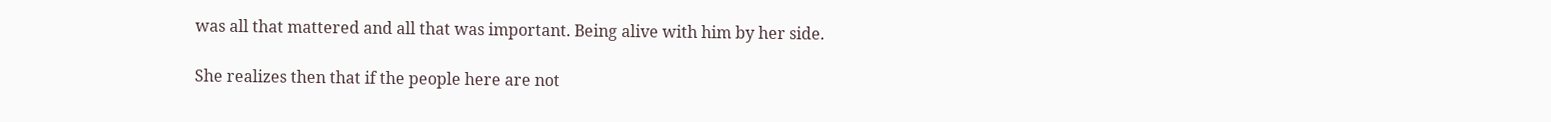was all that mattered and all that was important. Being alive with him by her side.

She realizes then that if the people here are not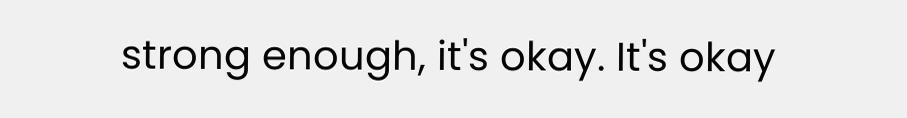strong enough, it's okay. It's okay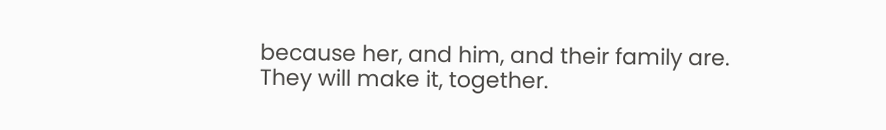because her, and him, and their family are. They will make it, together.